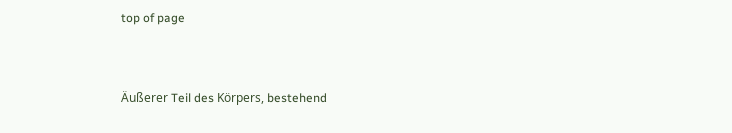top of page


Äußerer Teil des Körpers, bestehend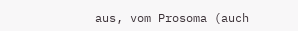aus, vom Prosoma (auch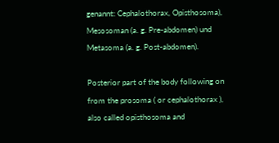genannt: Cephalothorax, Opisthosoma), Mesosoman (a. g. Pre-abdomen) und Metasoma (a. g. Post-abdomen).

Posterior part of the body following on from the prosoma ( or cephalothorax ), also called opisthosoma and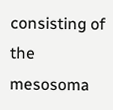consisting of the mesosoma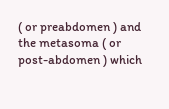( or preabdomen ) and the metasoma ( or post-abdomen ) which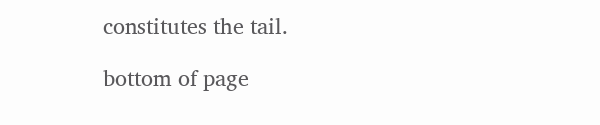constitutes the tail.

bottom of page